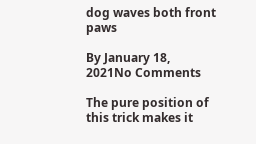dog waves both front paws

By January 18, 2021No Comments

The pure position of this trick makes it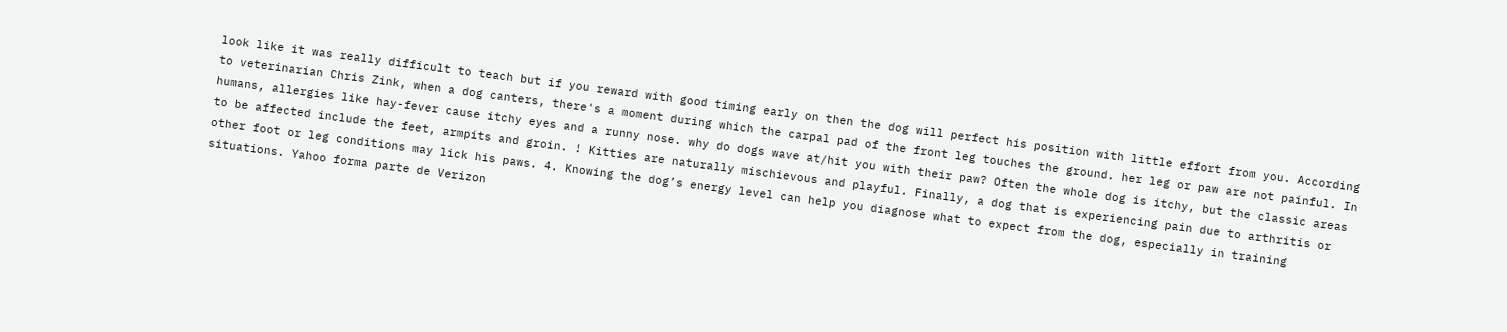look like it was really difficult to teach but if you reward with good timing early on then the dog will perfect his position with little effort from you. According to veterinarian Chris Zink, when a dog canters, there's a moment during which the carpal pad of the front leg touches the ground. her leg or paw are not painful. In humans, allergies like hay-fever cause itchy eyes and a runny nose. why do dogs wave at/hit you with their paw? Often the whole dog is itchy, but the classic areas to be affected include the feet, armpits and groin. ! Kitties are naturally mischievous and playful. Finally, a dog that is experiencing pain due to arthritis or other foot or leg conditions may lick his paws. 4. Knowing the dog’s energy level can help you diagnose what to expect from the dog, especially in training situations. Yahoo forma parte de Verizon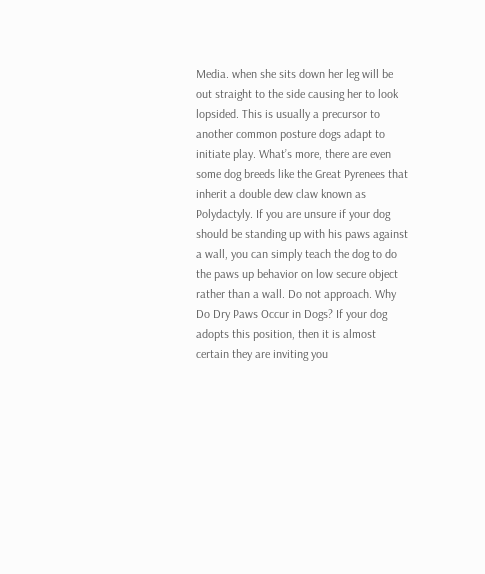Media. when she sits down her leg will be out straight to the side causing her to look lopsided. This is usually a precursor to another common posture dogs adapt to initiate play. What’s more, there are even some dog breeds like the Great Pyrenees that inherit a double dew claw known as Polydactyly. If you are unsure if your dog should be standing up with his paws against a wall, you can simply teach the dog to do the paws up behavior on low secure object rather than a wall. Do not approach. Why Do Dry Paws Occur in Dogs? If your dog adopts this position, then it is almost certain they are inviting you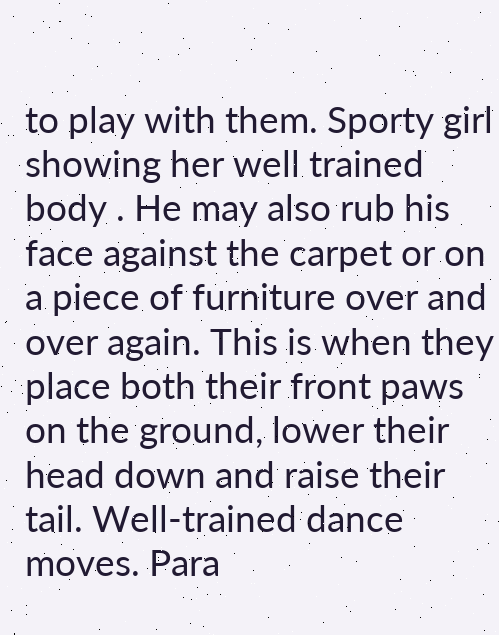to play with them. Sporty girl showing her well trained body . He may also rub his face against the carpet or on a piece of furniture over and over again. This is when they place both their front paws on the ground, lower their head down and raise their tail. Well-trained dance moves. Para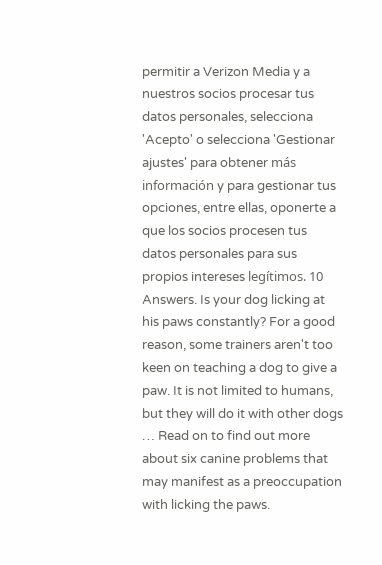permitir a Verizon Media y a nuestros socios procesar tus datos personales, selecciona 'Acepto' o selecciona 'Gestionar ajustes' para obtener más información y para gestionar tus opciones, entre ellas, oponerte a que los socios procesen tus datos personales para sus propios intereses legítimos. 10 Answers. Is your dog licking at his paws constantly? For a good reason, some trainers aren't too keen on teaching a dog to give a paw. It is not limited to humans, but they will do it with other dogs … Read on to find out more about six canine problems that may manifest as a preoccupation with licking the paws.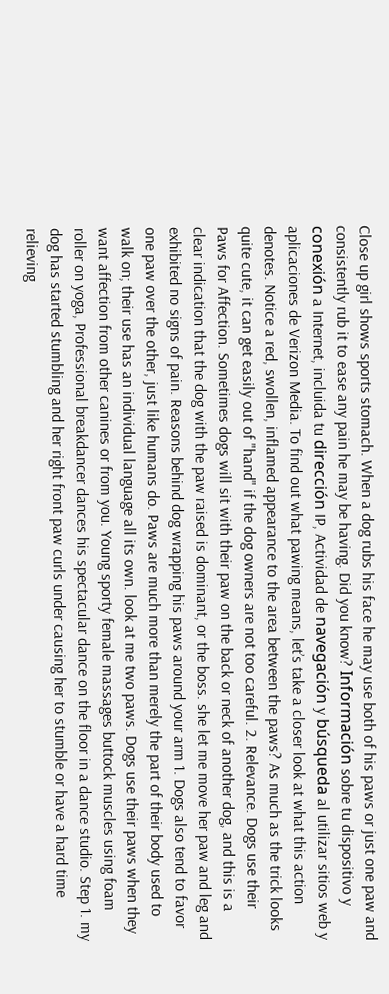Close up girl shows sports stomach. When a dog rubs his face he may use both of his paws or just one paw and consistently rub it to ease any pain he may be having. Did you know? Información sobre tu dispositivo y conexión a Internet, incluida tu dirección IP, Actividad de navegación y búsqueda al utilizar sitios web y aplicaciones de Verizon Media. To find out what pawing means, let’s take a closer look at what this action denotes. Notice a red, swollen, inflamed appearance to the area between the paws? As much as the trick looks quite cute, it can get easily out of "hand" if the dog owners are not too careful. 2. Relevance. Dogs use their Paws for Affection. Sometimes dogs will sit with their paw on the back or neck of another dog, and this is a clear indication that the dog with the paw raised is dominant, or the boss. she let me move her paw and leg and exhibited no signs of pain. Reasons behind dog wrapping his paws around your arm 1. Dogs also tend to favor one paw over the other, just like humans do. Paws are much more than merely the part of their body used to walk on; their use has an individual language all its own. look at me two paws. Dogs use their paws when they want affection from other canines or from you. Young sporty female massages buttock muscles using foam roller on yoga, Professional breakdancer dances his spectacular dance on the floor in a dance studio. Step 1. my dog has started stumbling and her right front paw curls under causing her to stumble or have a hard time relieving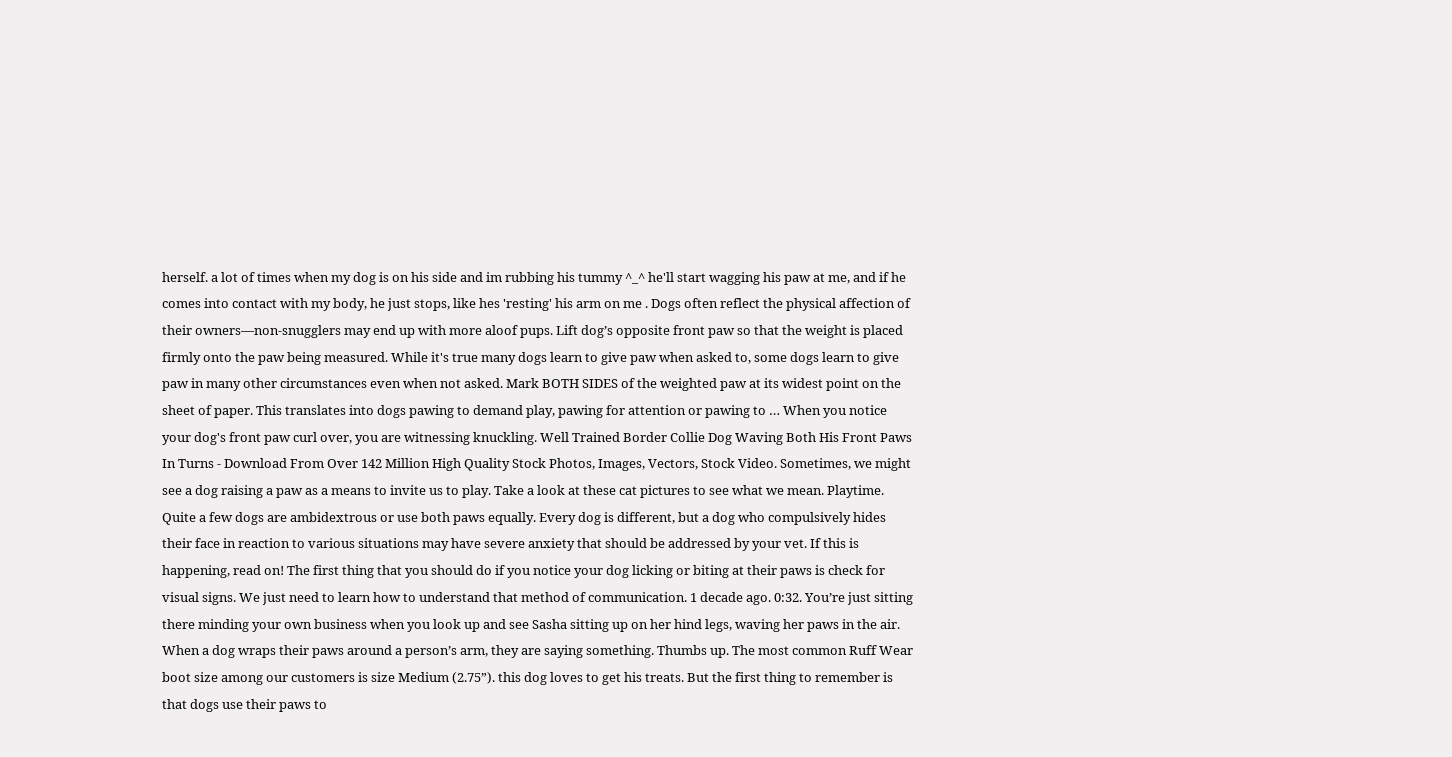herself. a lot of times when my dog is on his side and im rubbing his tummy ^_^ he'll start wagging his paw at me, and if he comes into contact with my body, he just stops, like hes 'resting' his arm on me . Dogs often reflect the physical affection of their owners—non-snugglers may end up with more aloof pups. Lift dog’s opposite front paw so that the weight is placed firmly onto the paw being measured. While it's true many dogs learn to give paw when asked to, some dogs learn to give paw in many other circumstances even when not asked. Mark BOTH SIDES of the weighted paw at its widest point on the sheet of paper. This translates into dogs pawing to demand play, pawing for attention or pawing to … When you notice your dog's front paw curl over, you are witnessing knuckling. Well Trained Border Collie Dog Waving Both His Front Paws In Turns - Download From Over 142 Million High Quality Stock Photos, Images, Vectors, Stock Video. Sometimes, we might see a dog raising a paw as a means to invite us to play. Take a look at these cat pictures to see what we mean. Playtime. Quite a few dogs are ambidextrous or use both paws equally. Every dog is different, but a dog who compulsively hides their face in reaction to various situations may have severe anxiety that should be addressed by your vet. If this is happening, read on! The first thing that you should do if you notice your dog licking or biting at their paws is check for visual signs. We just need to learn how to understand that method of communication. 1 decade ago. 0:32. You’re just sitting there minding your own business when you look up and see Sasha sitting up on her hind legs, waving her paws in the air. When a dog wraps their paws around a person’s arm, they are saying something. Thumbs up. The most common Ruff Wear boot size among our customers is size Medium (2.75”). this dog loves to get his treats. But the first thing to remember is that dogs use their paws to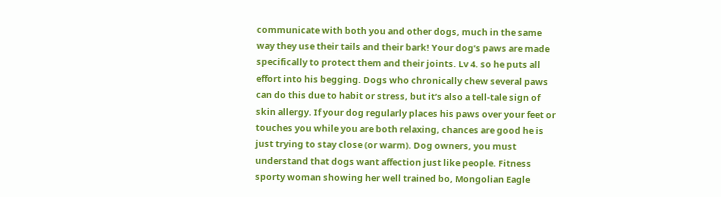communicate with both you and other dogs, much in the same way they use their tails and their bark! Your dog’s paws are made specifically to protect them and their joints. Lv 4. so he puts all effort into his begging. Dogs who chronically chew several paws can do this due to habit or stress, but it’s also a tell-tale sign of skin allergy. If your dog regularly places his paws over your feet or touches you while you are both relaxing, chances are good he is just trying to stay close (or warm). Dog owners, you must understand that dogs want affection just like people. Fitness sporty woman showing her well trained bo, Mongolian Eagle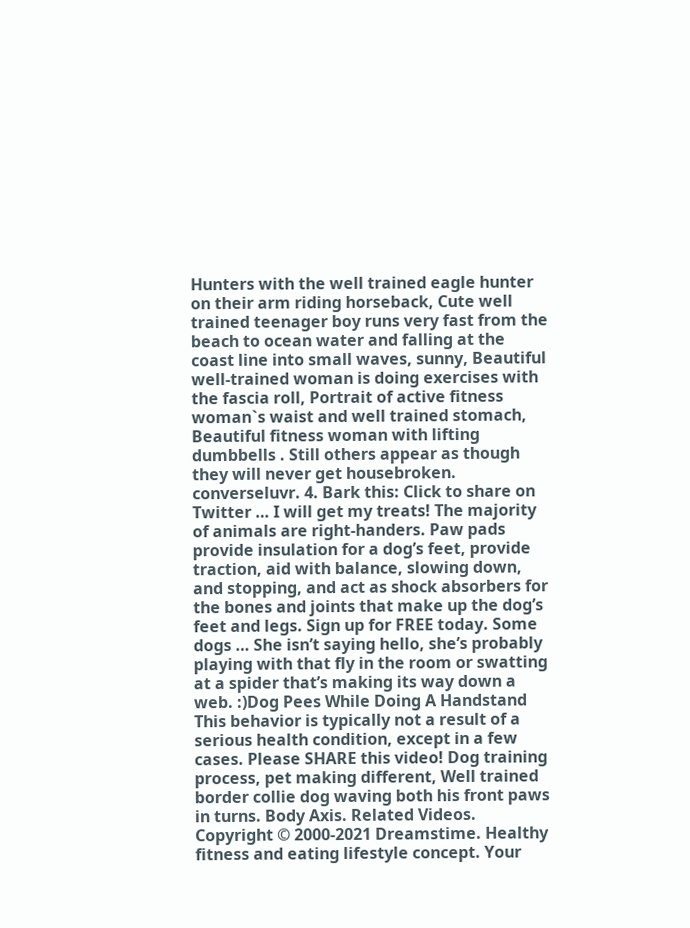Hunters with the well trained eagle hunter on their arm riding horseback, Cute well trained teenager boy runs very fast from the beach to ocean water and falling at the coast line into small waves, sunny, Beautiful well-trained woman is doing exercises with the fascia roll, Portrait of active fitness woman`s waist and well trained stomach, Beautiful fitness woman with lifting dumbbells . Still others appear as though they will never get housebroken. converseluvr. 4. Bark this: Click to share on Twitter … I will get my treats! The majority of animals are right-handers. Paw pads provide insulation for a dog’s feet, provide traction, aid with balance, slowing down, and stopping, and act as shock absorbers for the bones and joints that make up the dog’s feet and legs. Sign up for FREE today. Some dogs … She isn’t saying hello, she’s probably playing with that fly in the room or swatting at a spider that’s making its way down a web. :)Dog Pees While Doing A Handstand This behavior is typically not a result of a serious health condition, except in a few cases. Please SHARE this video! Dog training process, pet making different, Well trained border collie dog waving both his front paws in turns. Body Axis. Related Videos. Copyright © 2000-2021 Dreamstime. Healthy fitness and eating lifestyle concept. Your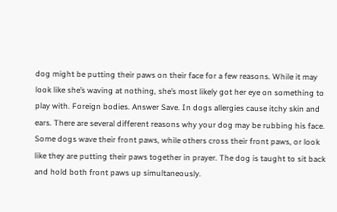dog might be putting their paws on their face for a few reasons. While it may look like she’s waving at nothing, she’s most likely got her eye on something to play with. Foreign bodies. Answer Save. In dogs allergies cause itchy skin and ears. There are several different reasons why your dog may be rubbing his face. Some dogs wave their front paws, while others cross their front paws, or look like they are putting their paws together in prayer. The dog is taught to sit back and hold both front paws up simultaneously.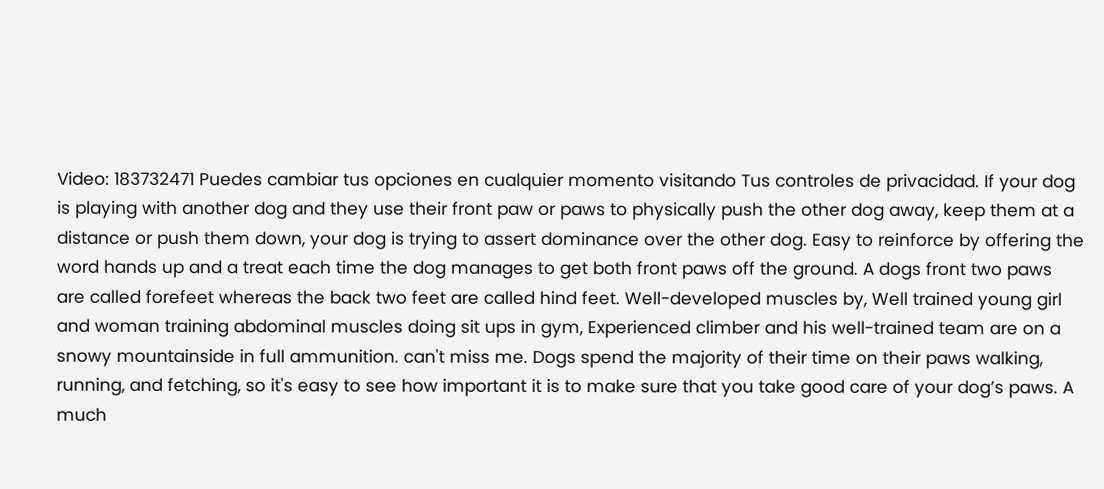Video: 183732471 Puedes cambiar tus opciones en cualquier momento visitando Tus controles de privacidad. If your dog is playing with another dog and they use their front paw or paws to physically push the other dog away, keep them at a distance or push them down, your dog is trying to assert dominance over the other dog. Easy to reinforce by offering the word hands up and a treat each time the dog manages to get both front paws off the ground. A dogs front two paws are called forefeet whereas the back two feet are called hind feet. Well-developed muscles by, Well trained young girl and woman training abdominal muscles doing sit ups in gym, Experienced climber and his well-trained team are on a snowy mountainside in full ammunition. can't miss me. Dogs spend the majority of their time on their paws walking, running, and fetching, so it's easy to see how important it is to make sure that you take good care of your dog’s paws. A much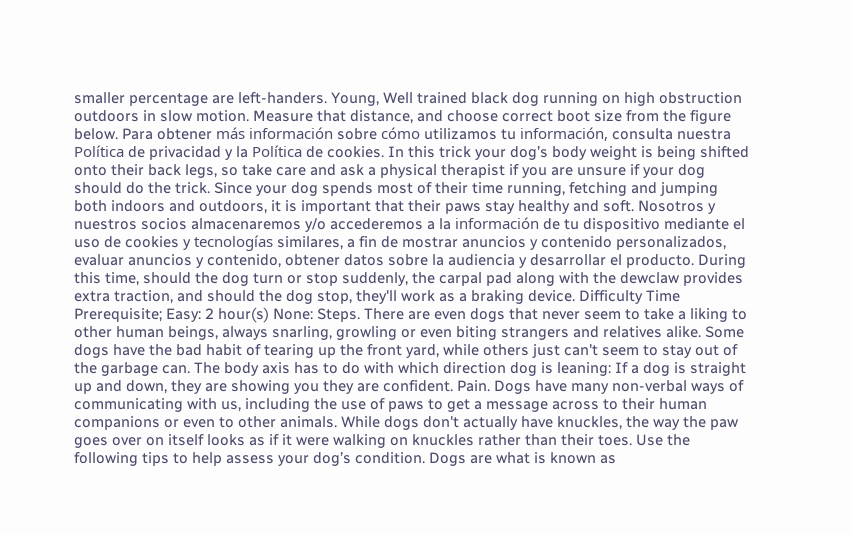smaller percentage are left-handers. Young, Well trained black dog running on high obstruction outdoors in slow motion. Measure that distance, and choose correct boot size from the figure below. Para obtener más información sobre cómo utilizamos tu información, consulta nuestra Política de privacidad y la Política de cookies. In this trick your dog’s body weight is being shifted onto their back legs, so take care and ask a physical therapist if you are unsure if your dog should do the trick. Since your dog spends most of their time running, fetching and jumping both indoors and outdoors, it is important that their paws stay healthy and soft. Nosotros y nuestros socios almacenaremos y/o accederemos a la información de tu dispositivo mediante el uso de cookies y tecnologías similares, a fin de mostrar anuncios y contenido personalizados, evaluar anuncios y contenido, obtener datos sobre la audiencia y desarrollar el producto. During this time, should the dog turn or stop suddenly, the carpal pad along with the dewclaw provides extra traction, and should the dog stop, they'll work as a braking device. Difficulty Time Prerequisite; Easy: 2 hour(s) None: Steps. There are even dogs that never seem to take a liking to other human beings, always snarling, growling or even biting strangers and relatives alike. Some dogs have the bad habit of tearing up the front yard, while others just can't seem to stay out of the garbage can. The body axis has to do with which direction dog is leaning: If a dog is straight up and down, they are showing you they are confident. Pain. Dogs have many non-verbal ways of communicating with us, including the use of paws to get a message across to their human companions or even to other animals. While dogs don't actually have knuckles, the way the paw goes over on itself looks as if it were walking on knuckles rather than their toes. Use the following tips to help assess your dog’s condition. Dogs are what is known as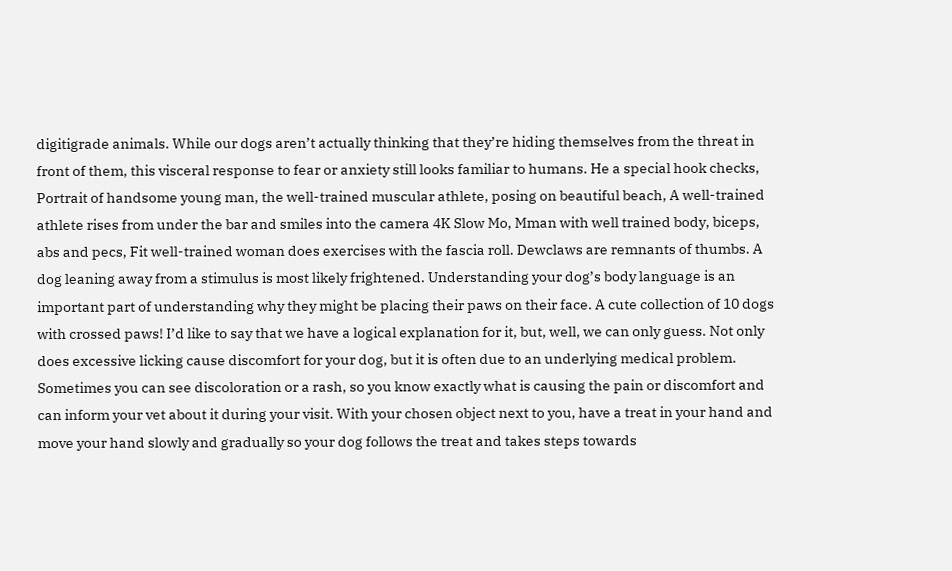digitigrade animals. While our dogs aren’t actually thinking that they’re hiding themselves from the threat in front of them, this visceral response to fear or anxiety still looks familiar to humans. He a special hook checks, Portrait of handsome young man, the well-trained muscular athlete, posing on beautiful beach, A well-trained athlete rises from under the bar and smiles into the camera 4K Slow Mo, Mman with well trained body, biceps, abs and pecs, Fit well-trained woman does exercises with the fascia roll. Dewclaws are remnants of thumbs. A dog leaning away from a stimulus is most likely frightened. Understanding your dog’s body language is an important part of understanding why they might be placing their paws on their face. A cute collection of 10 dogs with crossed paws! I’d like to say that we have a logical explanation for it, but, well, we can only guess. Not only does excessive licking cause discomfort for your dog, but it is often due to an underlying medical problem. Sometimes you can see discoloration or a rash, so you know exactly what is causing the pain or discomfort and can inform your vet about it during your visit. With your chosen object next to you, have a treat in your hand and move your hand slowly and gradually so your dog follows the treat and takes steps towards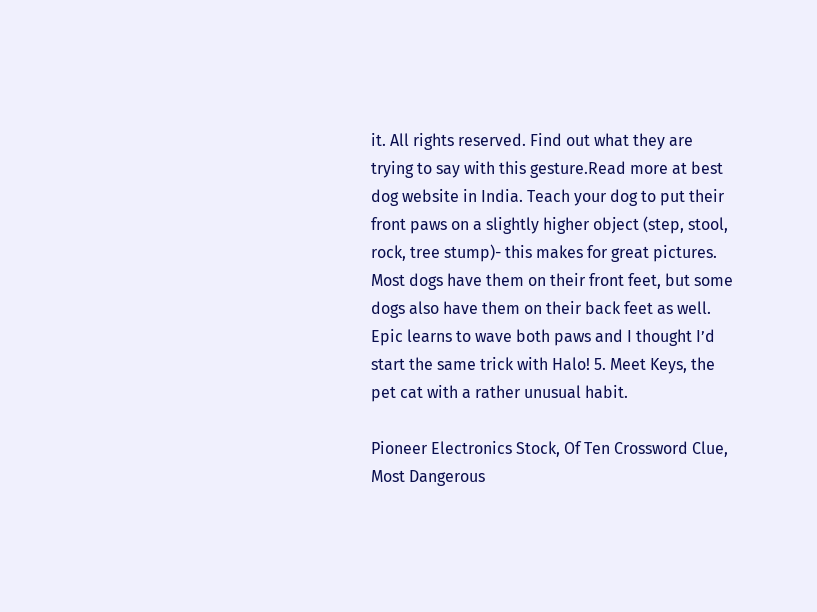it. All rights reserved. Find out what they are trying to say with this gesture.Read more at best dog website in India. Teach your dog to put their front paws on a slightly higher object (step, stool, rock, tree stump)- this makes for great pictures. Most dogs have them on their front feet, but some dogs also have them on their back feet as well. Epic learns to wave both paws and I thought I’d start the same trick with Halo! 5. Meet Keys, the pet cat with a rather unusual habit.

Pioneer Electronics Stock, Of Ten Crossword Clue, Most Dangerous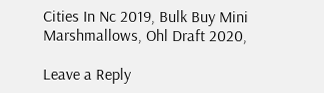Cities In Nc 2019, Bulk Buy Mini Marshmallows, Ohl Draft 2020,

Leave a Reply